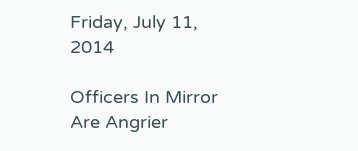Friday, July 11, 2014

Officers In Mirror Are Angrier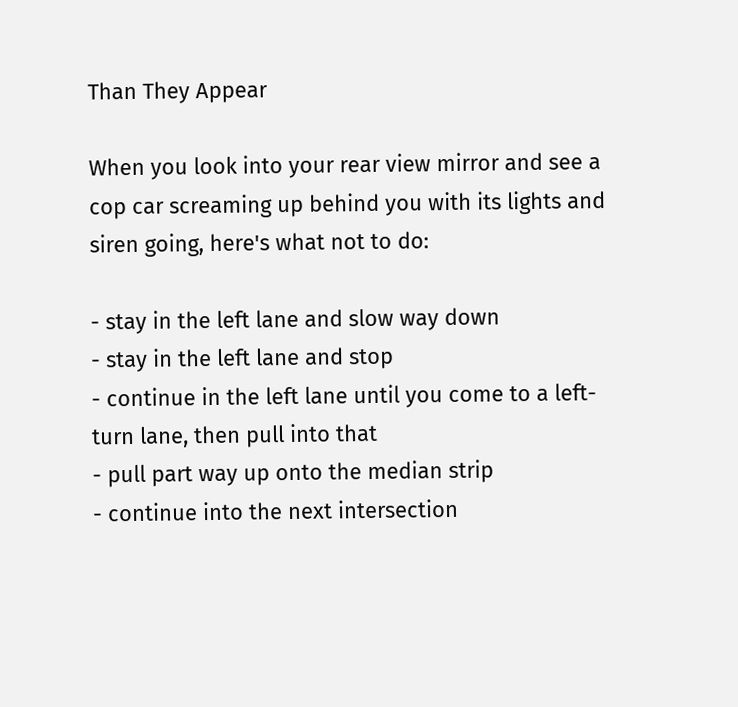Than They Appear

When you look into your rear view mirror and see a cop car screaming up behind you with its lights and siren going, here's what not to do:

- stay in the left lane and slow way down
- stay in the left lane and stop
- continue in the left lane until you come to a left-turn lane, then pull into that
- pull part way up onto the median strip
- continue into the next intersection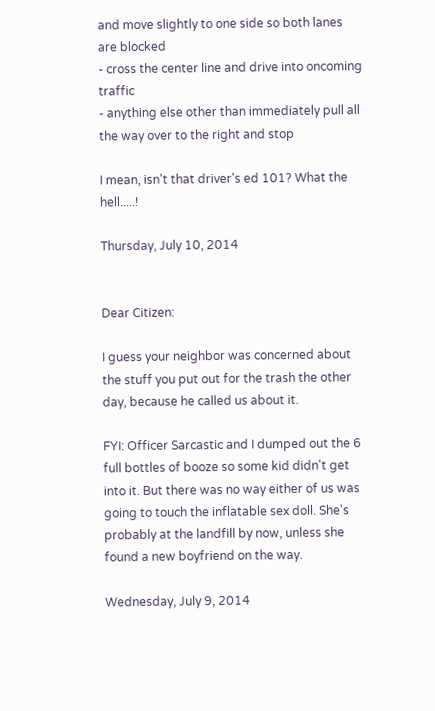and move slightly to one side so both lanes are blocked
- cross the center line and drive into oncoming traffic
- anything else other than immediately pull all the way over to the right and stop

I mean, isn't that driver's ed 101? What the hell.....!

Thursday, July 10, 2014


Dear Citizen:

I guess your neighbor was concerned about the stuff you put out for the trash the other day, because he called us about it.

FYI: Officer Sarcastic and I dumped out the 6 full bottles of booze so some kid didn't get into it. But there was no way either of us was going to touch the inflatable sex doll. She's probably at the landfill by now, unless she found a new boyfriend on the way.

Wednesday, July 9, 2014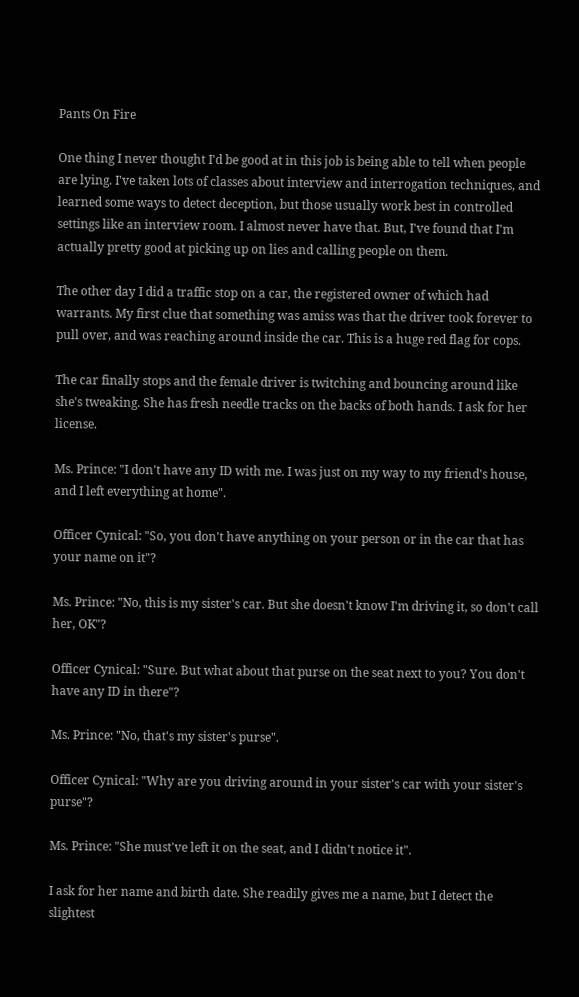Pants On Fire

One thing I never thought I'd be good at in this job is being able to tell when people are lying. I've taken lots of classes about interview and interrogation techniques, and learned some ways to detect deception, but those usually work best in controlled settings like an interview room. I almost never have that. But, I've found that I'm actually pretty good at picking up on lies and calling people on them.

The other day I did a traffic stop on a car, the registered owner of which had warrants. My first clue that something was amiss was that the driver took forever to pull over, and was reaching around inside the car. This is a huge red flag for cops.

The car finally stops and the female driver is twitching and bouncing around like she's tweaking. She has fresh needle tracks on the backs of both hands. I ask for her license.

Ms. Prince: "I don't have any ID with me. I was just on my way to my friend's house, and I left everything at home".

Officer Cynical: "So, you don't have anything on your person or in the car that has your name on it"?

Ms. Prince: "No, this is my sister's car. But she doesn't know I'm driving it, so don't call her, OK"?

Officer Cynical: "Sure. But what about that purse on the seat next to you? You don't have any ID in there"?

Ms. Prince: "No, that's my sister's purse".

Officer Cynical: "Why are you driving around in your sister's car with your sister's purse"?

Ms. Prince: "She must've left it on the seat, and I didn't notice it".

I ask for her name and birth date. She readily gives me a name, but I detect the slightest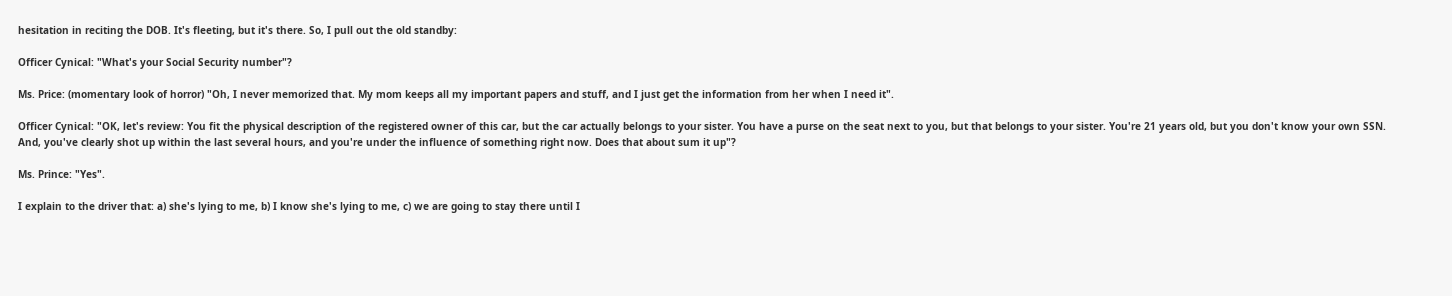hesitation in reciting the DOB. It's fleeting, but it's there. So, I pull out the old standby:

Officer Cynical: "What's your Social Security number"?

Ms. Price: (momentary look of horror) "Oh, I never memorized that. My mom keeps all my important papers and stuff, and I just get the information from her when I need it".

Officer Cynical: "OK, let's review: You fit the physical description of the registered owner of this car, but the car actually belongs to your sister. You have a purse on the seat next to you, but that belongs to your sister. You're 21 years old, but you don't know your own SSN. And, you've clearly shot up within the last several hours, and you're under the influence of something right now. Does that about sum it up"?

Ms. Prince: "Yes".

I explain to the driver that: a) she's lying to me, b) I know she's lying to me, c) we are going to stay there until I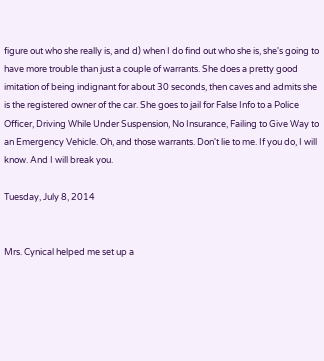figure out who she really is, and d) when I do find out who she is, she's going to have more trouble than just a couple of warrants. She does a pretty good imitation of being indignant for about 30 seconds, then caves and admits she is the registered owner of the car. She goes to jail for False Info to a Police Officer, Driving While Under Suspension, No Insurance, Failing to Give Way to an Emergency Vehicle. Oh, and those warrants. Don't lie to me. If you do, I will know. And I will break you.

Tuesday, July 8, 2014


Mrs. Cynical helped me set up a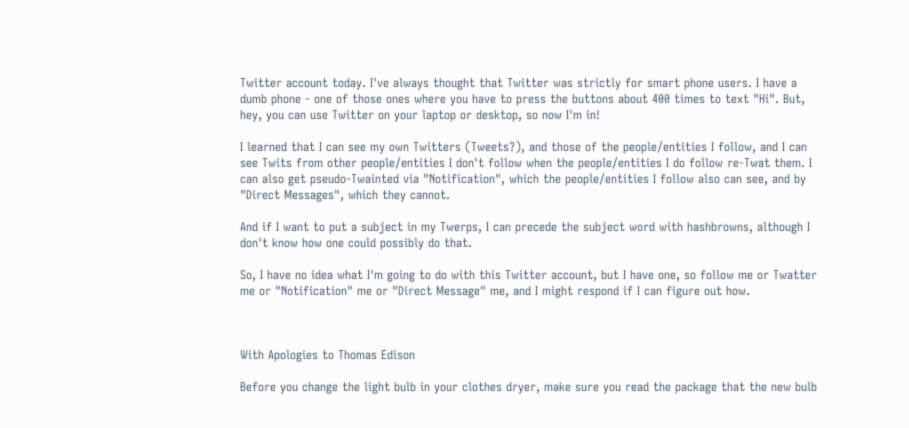Twitter account today. I've always thought that Twitter was strictly for smart phone users. I have a dumb phone - one of those ones where you have to press the buttons about 400 times to text "Hi". But, hey, you can use Twitter on your laptop or desktop, so now I'm in!

I learned that I can see my own Twitters (Tweets?), and those of the people/entities I follow, and I can see Twits from other people/entities I don't follow when the people/entities I do follow re-Twat them. I can also get pseudo-Twainted via "Notification", which the people/entities I follow also can see, and by "Direct Messages", which they cannot.

And if I want to put a subject in my Twerps, I can precede the subject word with hashbrowns, although I don't know how one could possibly do that.

So, I have no idea what I'm going to do with this Twitter account, but I have one, so follow me or Twatter me or "Notification" me or "Direct Message" me, and I might respond if I can figure out how.



With Apologies to Thomas Edison

Before you change the light bulb in your clothes dryer, make sure you read the package that the new bulb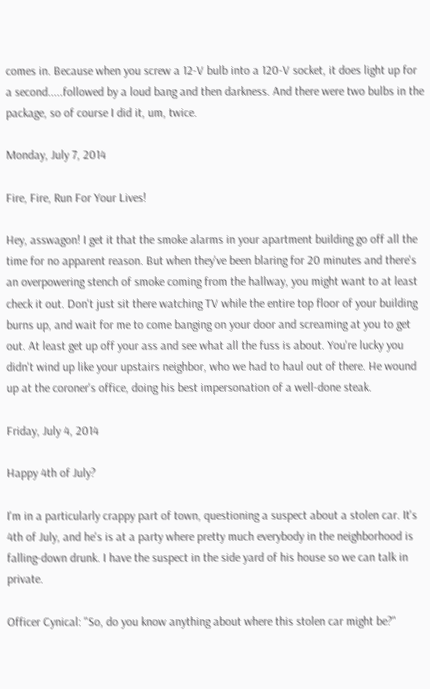comes in. Because when you screw a 12-V bulb into a 120-V socket, it does light up for a second.....followed by a loud bang and then darkness. And there were two bulbs in the package, so of course I did it, um, twice.

Monday, July 7, 2014

Fire, Fire, Run For Your Lives!

Hey, asswagon! I get it that the smoke alarms in your apartment building go off all the time for no apparent reason. But when they've been blaring for 20 minutes and there's an overpowering stench of smoke coming from the hallway, you might want to at least check it out. Don't just sit there watching TV while the entire top floor of your building burns up, and wait for me to come banging on your door and screaming at you to get out. At least get up off your ass and see what all the fuss is about. You're lucky you didn't wind up like your upstairs neighbor, who we had to haul out of there. He wound up at the coroner's office, doing his best impersonation of a well-done steak.

Friday, July 4, 2014

Happy 4th of July?

I'm in a particularly crappy part of town, questioning a suspect about a stolen car. It's 4th of July, and he's is at a party where pretty much everybody in the neighborhood is falling-down drunk. I have the suspect in the side yard of his house so we can talk in private.

Officer Cynical: "So, do you know anything about where this stolen car might be?"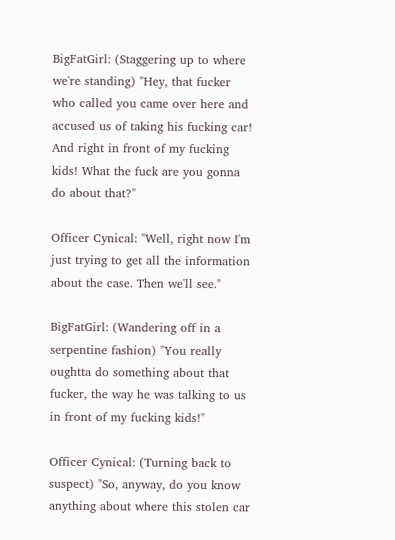BigFatGirl: (Staggering up to where we're standing) "Hey, that fucker who called you came over here and accused us of taking his fucking car! And right in front of my fucking kids! What the fuck are you gonna do about that?"

Officer Cynical: "Well, right now I'm just trying to get all the information about the case. Then we'll see."

BigFatGirl: (Wandering off in a serpentine fashion) "You really oughtta do something about that fucker, the way he was talking to us in front of my fucking kids!"

Officer Cynical: (Turning back to suspect) "So, anyway, do you know anything about where this stolen car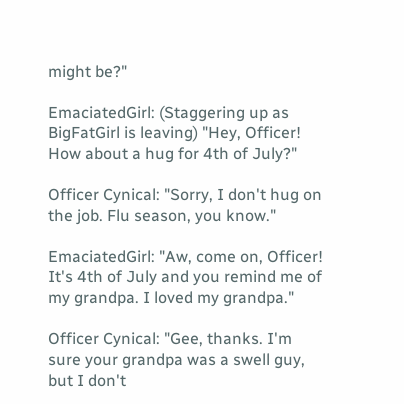might be?"

EmaciatedGirl: (Staggering up as BigFatGirl is leaving) "Hey, Officer! How about a hug for 4th of July?"

Officer Cynical: "Sorry, I don't hug on the job. Flu season, you know."

EmaciatedGirl: "Aw, come on, Officer! It's 4th of July and you remind me of my grandpa. I loved my grandpa."

Officer Cynical: "Gee, thanks. I'm sure your grandpa was a swell guy, but I don't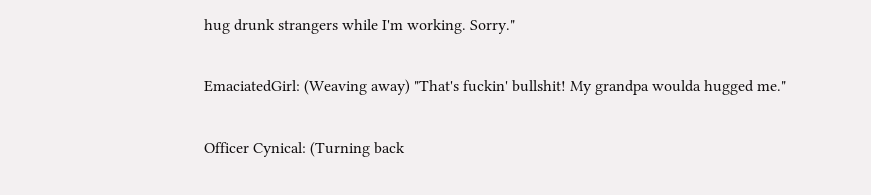hug drunk strangers while I'm working. Sorry."

EmaciatedGirl: (Weaving away) "That's fuckin' bullshit! My grandpa woulda hugged me."

Officer Cynical: (Turning back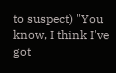to suspect) "You know, I think I've got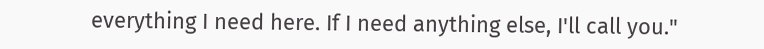everything I need here. If I need anything else, I'll call you."